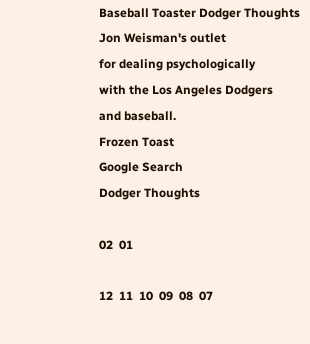Baseball Toaster Dodger Thoughts
Jon Weisman's outlet
for dealing psychologically
with the Los Angeles Dodgers
and baseball.
Frozen Toast
Google Search
Dodger Thoughts

02  01

12  11  10  09  08  07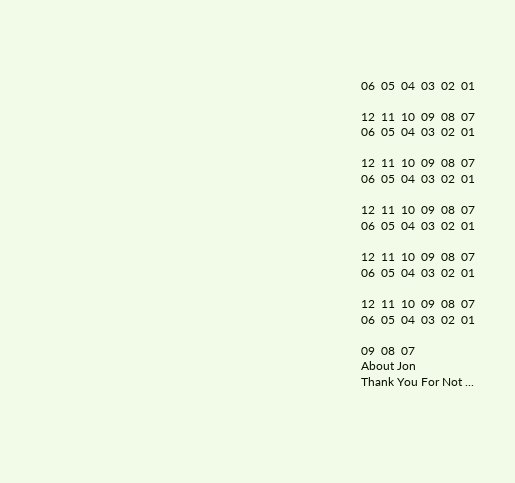06  05  04  03  02  01

12  11  10  09  08  07
06  05  04  03  02  01

12  11  10  09  08  07
06  05  04  03  02  01

12  11  10  09  08  07
06  05  04  03  02  01

12  11  10  09  08  07
06  05  04  03  02  01

12  11  10  09  08  07
06  05  04  03  02  01

09  08  07
About Jon
Thank You For Not ...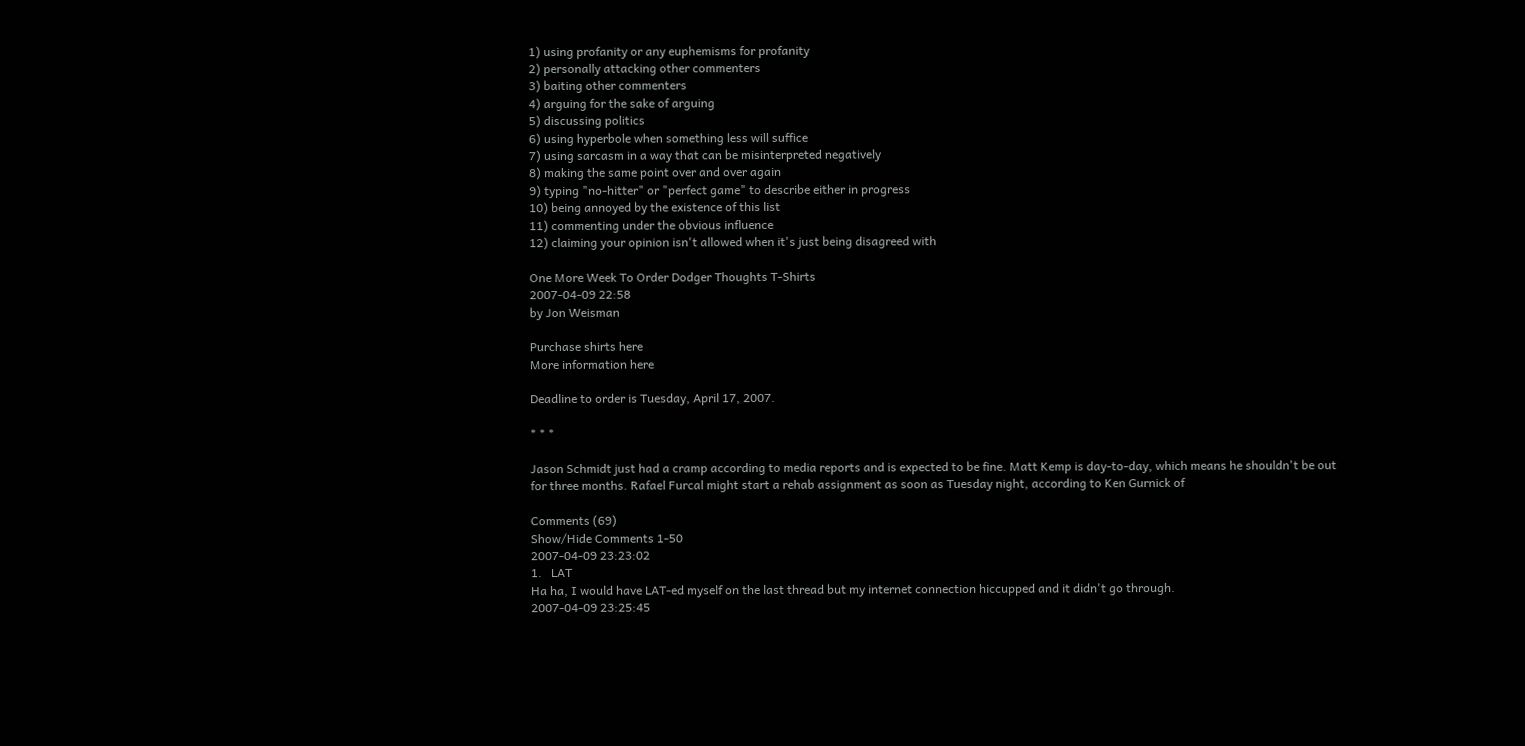1) using profanity or any euphemisms for profanity
2) personally attacking other commenters
3) baiting other commenters
4) arguing for the sake of arguing
5) discussing politics
6) using hyperbole when something less will suffice
7) using sarcasm in a way that can be misinterpreted negatively
8) making the same point over and over again
9) typing "no-hitter" or "perfect game" to describe either in progress
10) being annoyed by the existence of this list
11) commenting under the obvious influence
12) claiming your opinion isn't allowed when it's just being disagreed with

One More Week To Order Dodger Thoughts T-Shirts
2007-04-09 22:58
by Jon Weisman

Purchase shirts here
More information here

Deadline to order is Tuesday, April 17, 2007.

* * *

Jason Schmidt just had a cramp according to media reports and is expected to be fine. Matt Kemp is day-to-day, which means he shouldn't be out for three months. Rafael Furcal might start a rehab assignment as soon as Tuesday night, according to Ken Gurnick of

Comments (69)
Show/Hide Comments 1-50
2007-04-09 23:23:02
1.   LAT
Ha ha, I would have LAT-ed myself on the last thread but my internet connection hiccupped and it didn't go through.
2007-04-09 23:25:45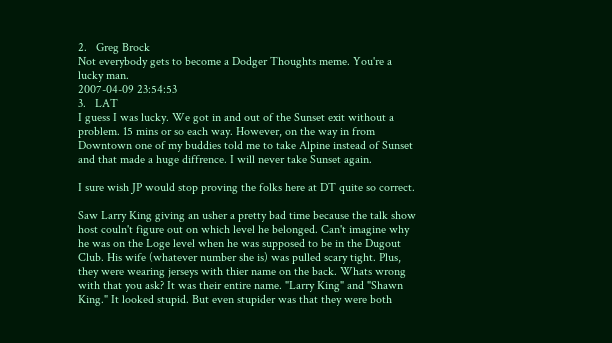2.   Greg Brock
Not everybody gets to become a Dodger Thoughts meme. You're a lucky man.
2007-04-09 23:54:53
3.   LAT
I guess I was lucky. We got in and out of the Sunset exit without a problem. 15 mins or so each way. However, on the way in from Downtown one of my buddies told me to take Alpine instead of Sunset and that made a huge diffrence. I will never take Sunset again.

I sure wish JP would stop proving the folks here at DT quite so correct.

Saw Larry King giving an usher a pretty bad time because the talk show host couln't figure out on which level he belonged. Can't imagine why he was on the Loge level when he was supposed to be in the Dugout Club. His wife (whatever number she is) was pulled scary tight. Plus, they were wearing jerseys with thier name on the back. Whats wrong with that you ask? It was their entire name. "Larry King" and "Shawn King." It looked stupid. But even stupider was that they were both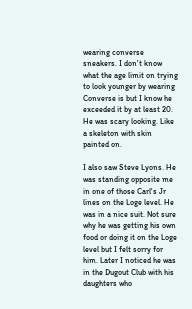wearing converse sneakers. I don't know what the age limit on trying to look younger by wearing Converse is but I know he exceeded it by at least 20. He was scary looking. Like a skeleton with skin painted on.

I also saw Steve Lyons. He was standing opposite me in one of those Carl's Jr lines on the Loge level. He was in a nice suit. Not sure why he was getting his own food or doing it on the Loge level but I felt sorry for him. Later I noticed he was in the Dugout Club with his daughters who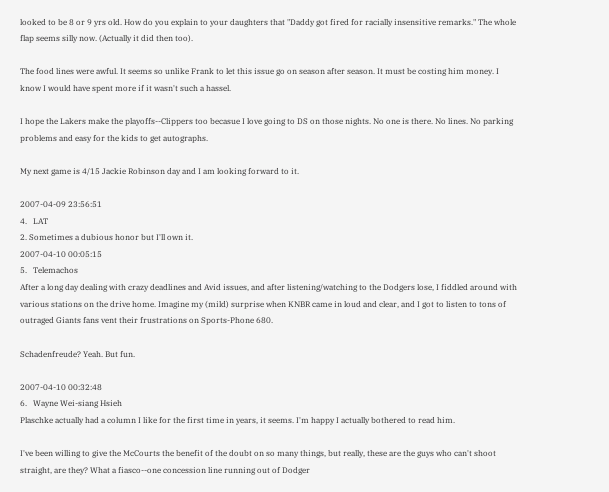looked to be 8 or 9 yrs old. How do you explain to your daughters that "Daddy got fired for racially insensitive remarks." The whole flap seems silly now. (Actually it did then too).

The food lines were awful. It seems so unlike Frank to let this issue go on season after season. It must be costing him money. I know I would have spent more if it wasn't such a hassel.

I hope the Lakers make the playoffs--Clippers too becasue I love going to DS on those nights. No one is there. No lines. No parking problems and easy for the kids to get autographs.

My next game is 4/15 Jackie Robinson day and I am looking forward to it.

2007-04-09 23:56:51
4.   LAT
2. Sometimes a dubious honor but I'll own it.
2007-04-10 00:05:15
5.   Telemachos
After a long day dealing with crazy deadlines and Avid issues, and after listening/watching to the Dodgers lose, I fiddled around with various stations on the drive home. Imagine my (mild) surprise when KNBR came in loud and clear, and I got to listen to tons of outraged Giants fans vent their frustrations on Sports-Phone 680.

Schadenfreude? Yeah. But fun.

2007-04-10 00:32:48
6.   Wayne Wei-siang Hsieh
Plaschke actually had a column I like for the first time in years, it seems. I'm happy I actually bothered to read him.

I've been willing to give the McCourts the benefit of the doubt on so many things, but really, these are the guys who can't shoot straight, are they? What a fiasco--one concession line running out of Dodger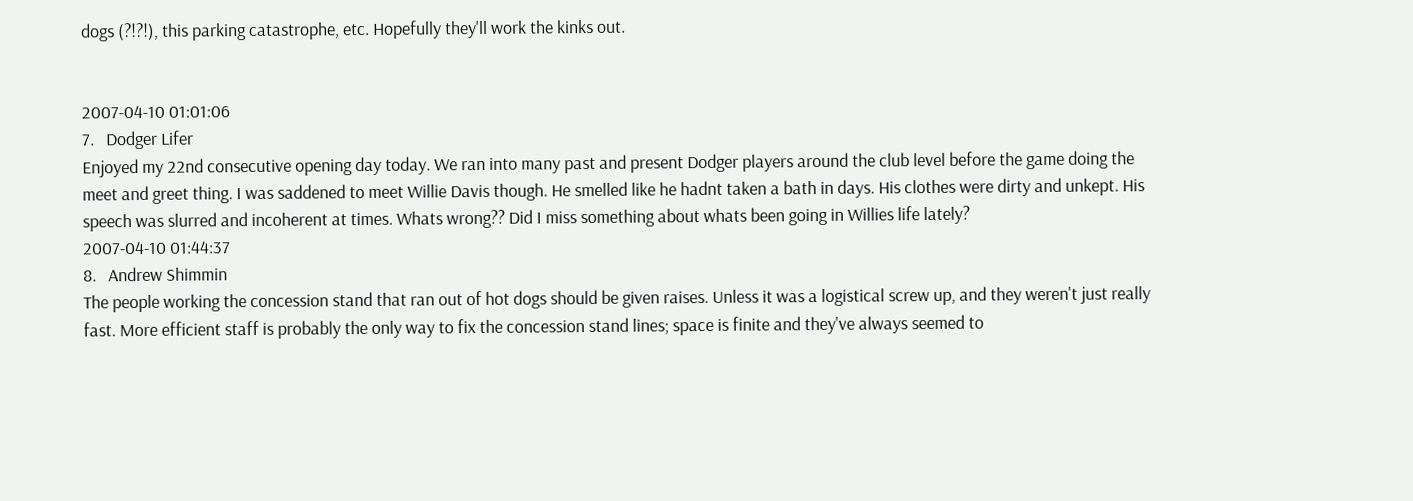dogs (?!?!), this parking catastrophe, etc. Hopefully they'll work the kinks out.


2007-04-10 01:01:06
7.   Dodger Lifer
Enjoyed my 22nd consecutive opening day today. We ran into many past and present Dodger players around the club level before the game doing the meet and greet thing. I was saddened to meet Willie Davis though. He smelled like he hadnt taken a bath in days. His clothes were dirty and unkept. His speech was slurred and incoherent at times. Whats wrong?? Did I miss something about whats been going in Willies life lately?
2007-04-10 01:44:37
8.   Andrew Shimmin
The people working the concession stand that ran out of hot dogs should be given raises. Unless it was a logistical screw up, and they weren't just really fast. More efficient staff is probably the only way to fix the concession stand lines; space is finite and they've always seemed to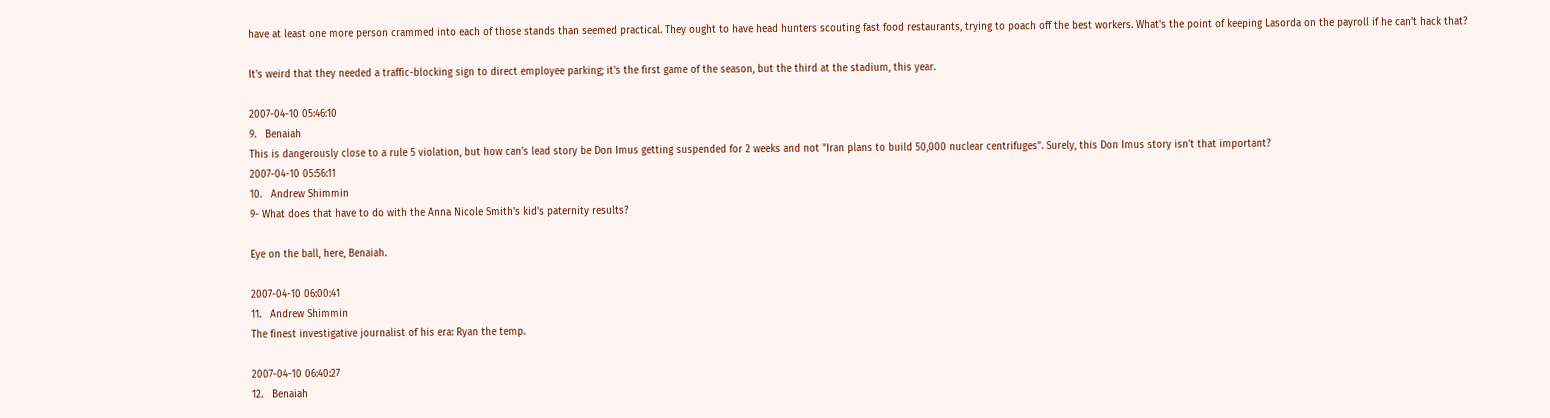have at least one more person crammed into each of those stands than seemed practical. They ought to have head hunters scouting fast food restaurants, trying to poach off the best workers. What's the point of keeping Lasorda on the payroll if he can't hack that?

It's weird that they needed a traffic-blocking sign to direct employee parking; it's the first game of the season, but the third at the stadium, this year.

2007-04-10 05:46:10
9.   Benaiah
This is dangerously close to a rule 5 violation, but how can's lead story be Don Imus getting suspended for 2 weeks and not "Iran plans to build 50,000 nuclear centrifuges". Surely, this Don Imus story isn't that important?
2007-04-10 05:56:11
10.   Andrew Shimmin
9- What does that have to do with the Anna Nicole Smith's kid's paternity results?

Eye on the ball, here, Benaiah.

2007-04-10 06:00:41
11.   Andrew Shimmin
The finest investigative journalist of his era: Ryan the temp.

2007-04-10 06:40:27
12.   Benaiah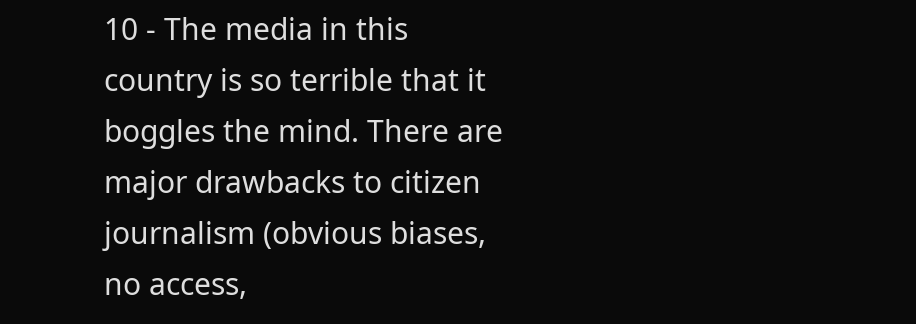10 - The media in this country is so terrible that it boggles the mind. There are major drawbacks to citizen journalism (obvious biases, no access,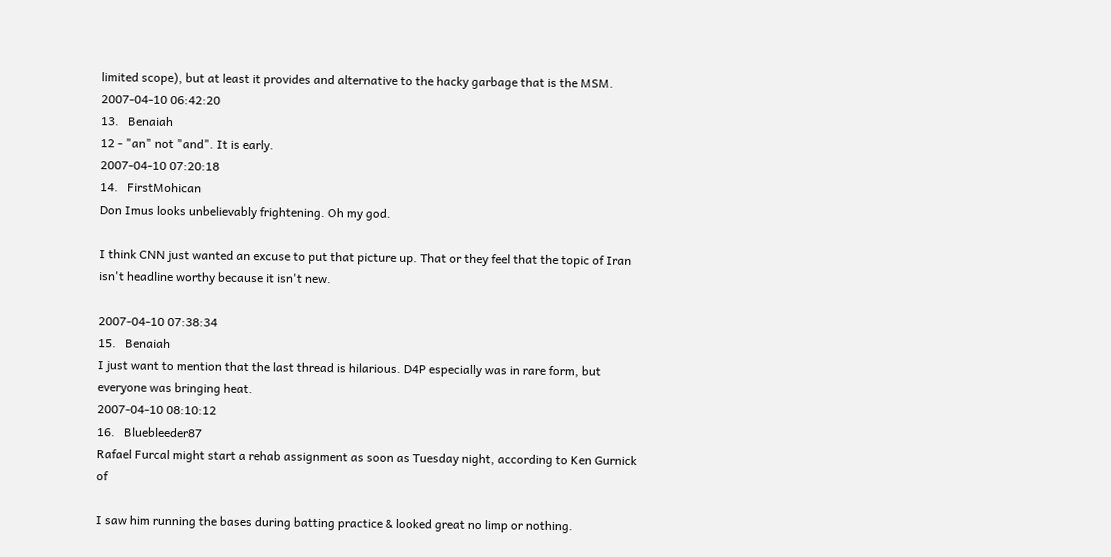limited scope), but at least it provides and alternative to the hacky garbage that is the MSM.
2007-04-10 06:42:20
13.   Benaiah
12 - "an" not "and". It is early.
2007-04-10 07:20:18
14.   FirstMohican
Don Imus looks unbelievably frightening. Oh my god.

I think CNN just wanted an excuse to put that picture up. That or they feel that the topic of Iran isn't headline worthy because it isn't new.

2007-04-10 07:38:34
15.   Benaiah
I just want to mention that the last thread is hilarious. D4P especially was in rare form, but everyone was bringing heat.
2007-04-10 08:10:12
16.   Bluebleeder87
Rafael Furcal might start a rehab assignment as soon as Tuesday night, according to Ken Gurnick of

I saw him running the bases during batting practice & looked great no limp or nothing.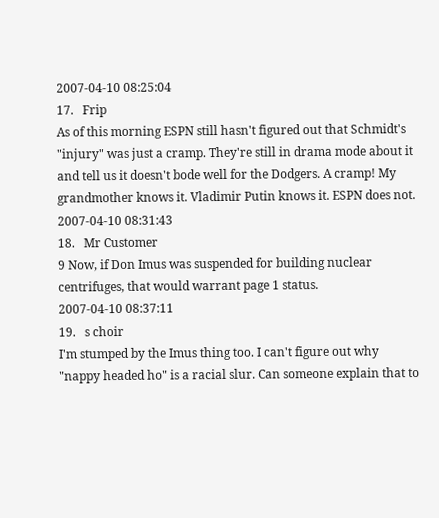2007-04-10 08:25:04
17.   Frip
As of this morning ESPN still hasn't figured out that Schmidt's "injury" was just a cramp. They're still in drama mode about it and tell us it doesn't bode well for the Dodgers. A cramp! My grandmother knows it. Vladimir Putin knows it. ESPN does not.
2007-04-10 08:31:43
18.   Mr Customer
9 Now, if Don Imus was suspended for building nuclear centrifuges, that would warrant page 1 status.
2007-04-10 08:37:11
19.   s choir
I'm stumped by the Imus thing too. I can't figure out why "nappy headed ho" is a racial slur. Can someone explain that to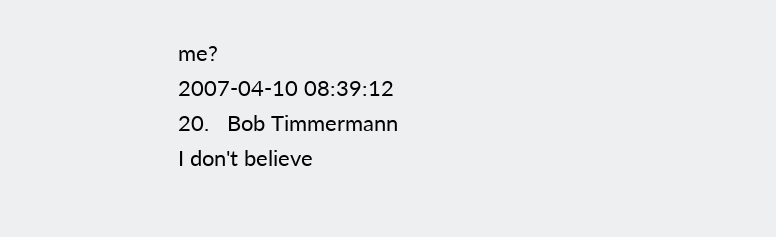me?
2007-04-10 08:39:12
20.   Bob Timmermann
I don't believe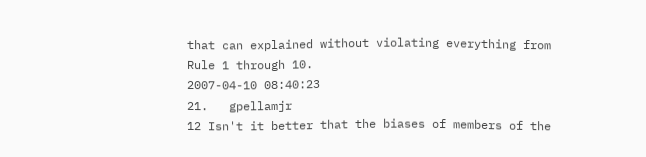that can explained without violating everything from Rule 1 through 10.
2007-04-10 08:40:23
21.   gpellamjr
12 Isn't it better that the biases of members of the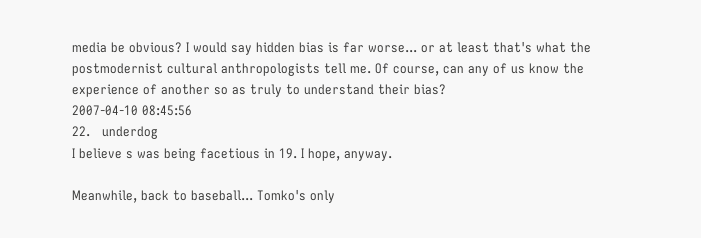media be obvious? I would say hidden bias is far worse... or at least that's what the postmodernist cultural anthropologists tell me. Of course, can any of us know the experience of another so as truly to understand their bias?
2007-04-10 08:45:56
22.   underdog
I believe s was being facetious in 19. I hope, anyway.

Meanwhile, back to baseball... Tomko's only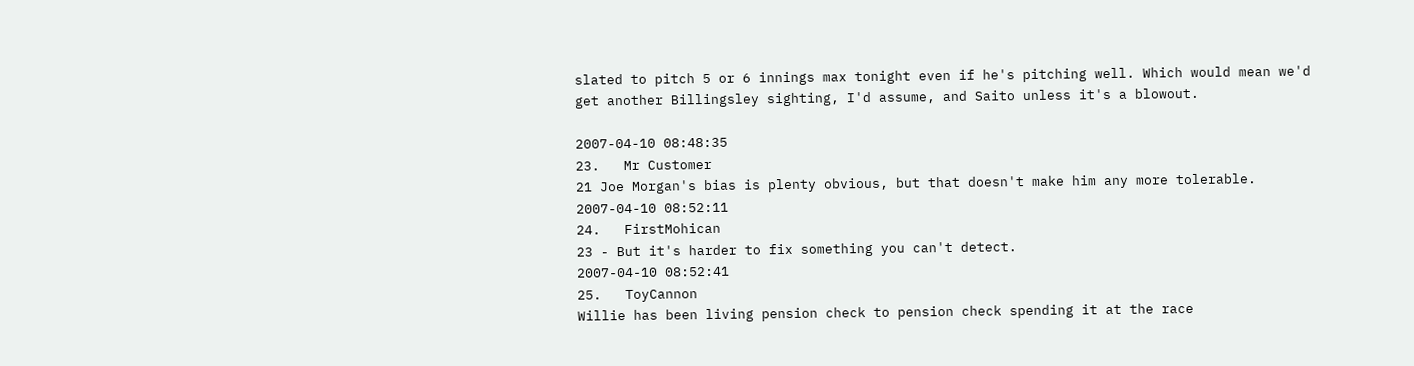slated to pitch 5 or 6 innings max tonight even if he's pitching well. Which would mean we'd get another Billingsley sighting, I'd assume, and Saito unless it's a blowout.

2007-04-10 08:48:35
23.   Mr Customer
21 Joe Morgan's bias is plenty obvious, but that doesn't make him any more tolerable.
2007-04-10 08:52:11
24.   FirstMohican
23 - But it's harder to fix something you can't detect.
2007-04-10 08:52:41
25.   ToyCannon
Willie has been living pension check to pension check spending it at the race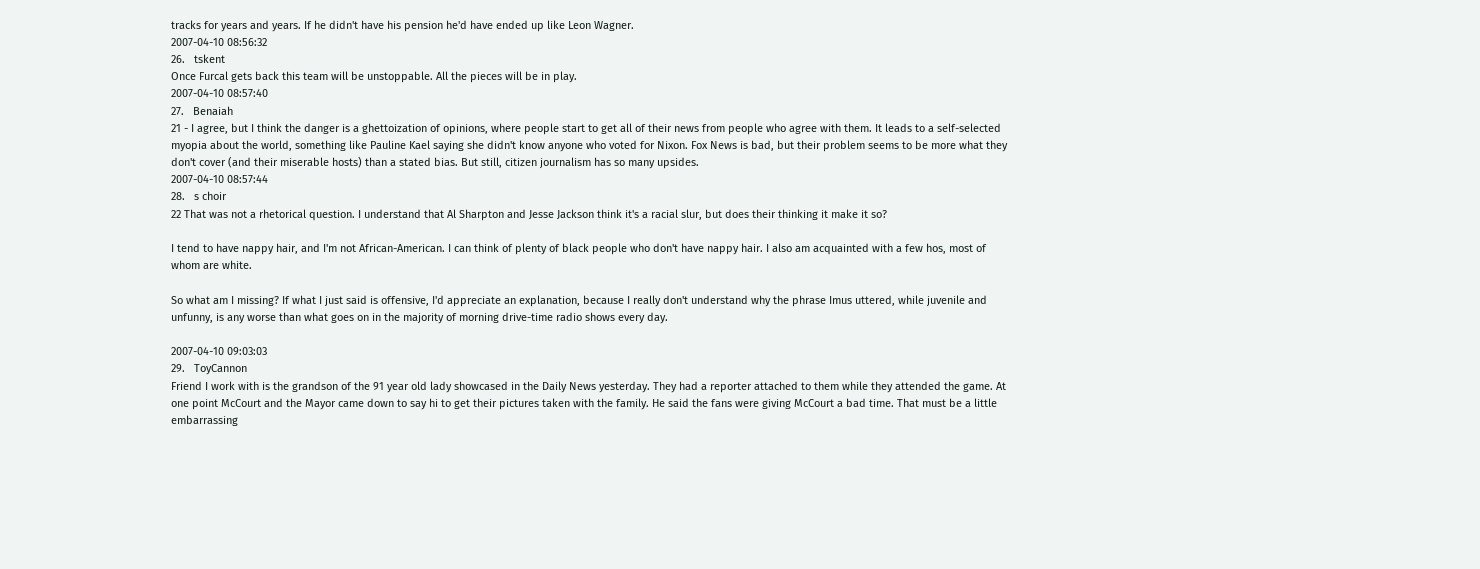tracks for years and years. If he didn't have his pension he'd have ended up like Leon Wagner.
2007-04-10 08:56:32
26.   tskent
Once Furcal gets back this team will be unstoppable. All the pieces will be in play.
2007-04-10 08:57:40
27.   Benaiah
21 - I agree, but I think the danger is a ghettoization of opinions, where people start to get all of their news from people who agree with them. It leads to a self-selected myopia about the world, something like Pauline Kael saying she didn't know anyone who voted for Nixon. Fox News is bad, but their problem seems to be more what they don't cover (and their miserable hosts) than a stated bias. But still, citizen journalism has so many upsides.
2007-04-10 08:57:44
28.   s choir
22 That was not a rhetorical question. I understand that Al Sharpton and Jesse Jackson think it's a racial slur, but does their thinking it make it so?

I tend to have nappy hair, and I'm not African-American. I can think of plenty of black people who don't have nappy hair. I also am acquainted with a few hos, most of whom are white.

So what am I missing? If what I just said is offensive, I'd appreciate an explanation, because I really don't understand why the phrase Imus uttered, while juvenile and unfunny, is any worse than what goes on in the majority of morning drive-time radio shows every day.

2007-04-10 09:03:03
29.   ToyCannon
Friend I work with is the grandson of the 91 year old lady showcased in the Daily News yesterday. They had a reporter attached to them while they attended the game. At one point McCourt and the Mayor came down to say hi to get their pictures taken with the family. He said the fans were giving McCourt a bad time. That must be a little embarrassing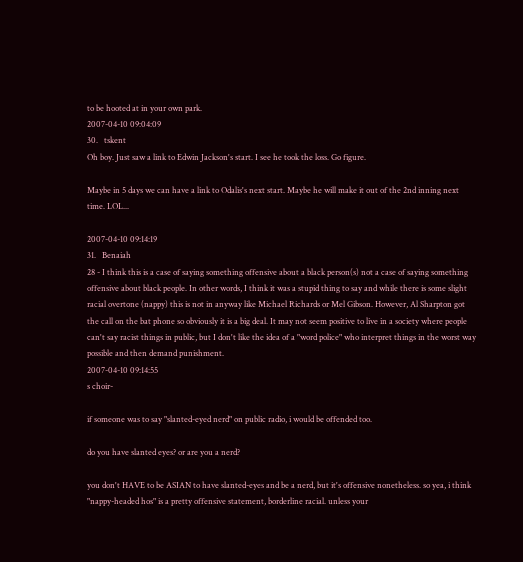to be hooted at in your own park.
2007-04-10 09:04:09
30.   tskent
Oh boy. Just saw a link to Edwin Jackson's start. I see he took the loss. Go figure.

Maybe in 5 days we can have a link to Odalis's next start. Maybe he will make it out of the 2nd inning next time. LOL...

2007-04-10 09:14:19
31.   Benaiah
28 - I think this is a case of saying something offensive about a black person(s) not a case of saying something offensive about black people. In other words, I think it was a stupid thing to say and while there is some slight racial overtone (nappy) this is not in anyway like Michael Richards or Mel Gibson. However, Al Sharpton got the call on the bat phone so obviously it is a big deal. It may not seem positive to live in a society where people can't say racist things in public, but I don't like the idea of a "word police" who interpret things in the worst way possible and then demand punishment.
2007-04-10 09:14:55
s choir-

if someone was to say "slanted-eyed nerd" on public radio, i would be offended too.

do you have slanted eyes? or are you a nerd?

you don't HAVE to be ASIAN to have slanted-eyes and be a nerd, but it's offensive nonetheless. so yea, i think "nappy-headed hos" is a pretty offensive statement, borderline racial. unless your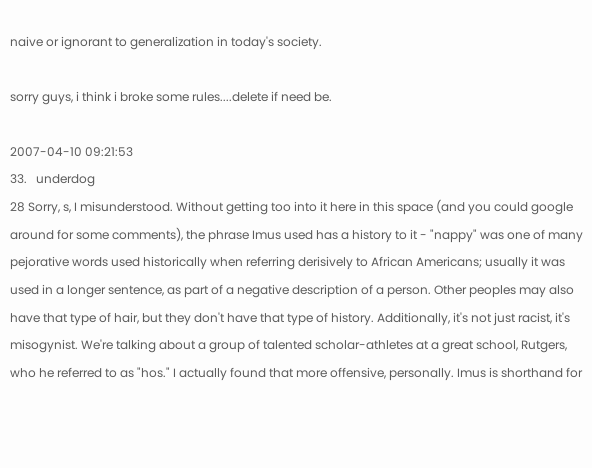naive or ignorant to generalization in today's society.

sorry guys, i think i broke some rules....delete if need be.

2007-04-10 09:21:53
33.   underdog
28 Sorry, s, I misunderstood. Without getting too into it here in this space (and you could google around for some comments), the phrase Imus used has a history to it - "nappy" was one of many pejorative words used historically when referring derisively to African Americans; usually it was used in a longer sentence, as part of a negative description of a person. Other peoples may also have that type of hair, but they don't have that type of history. Additionally, it's not just racist, it's misogynist. We're talking about a group of talented scholar-athletes at a great school, Rutgers, who he referred to as "hos." I actually found that more offensive, personally. Imus is shorthand for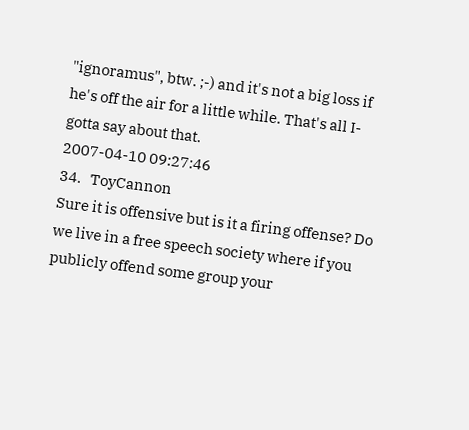"ignoramus", btw. ;-) and it's not a big loss if he's off the air for a little while. That's all I-gotta say about that.
2007-04-10 09:27:46
34.   ToyCannon
Sure it is offensive but is it a firing offense? Do we live in a free speech society where if you publicly offend some group your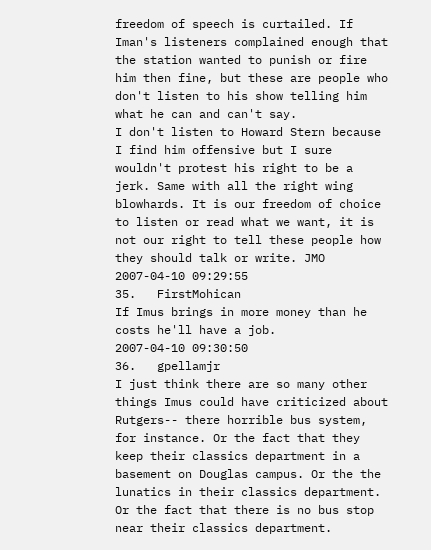freedom of speech is curtailed. If Iman's listeners complained enough that the station wanted to punish or fire him then fine, but these are people who don't listen to his show telling him what he can and can't say.
I don't listen to Howard Stern because I find him offensive but I sure wouldn't protest his right to be a jerk. Same with all the right wing blowhards. It is our freedom of choice to listen or read what we want, it is not our right to tell these people how they should talk or write. JMO
2007-04-10 09:29:55
35.   FirstMohican
If Imus brings in more money than he costs he'll have a job.
2007-04-10 09:30:50
36.   gpellamjr
I just think there are so many other things Imus could have criticized about Rutgers-- there horrible bus system, for instance. Or the fact that they keep their classics department in a basement on Douglas campus. Or the the lunatics in their classics department. Or the fact that there is no bus stop near their classics department.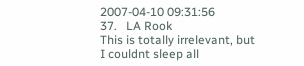2007-04-10 09:31:56
37.   LA Rook
This is totally irrelevant, but I couldnt sleep all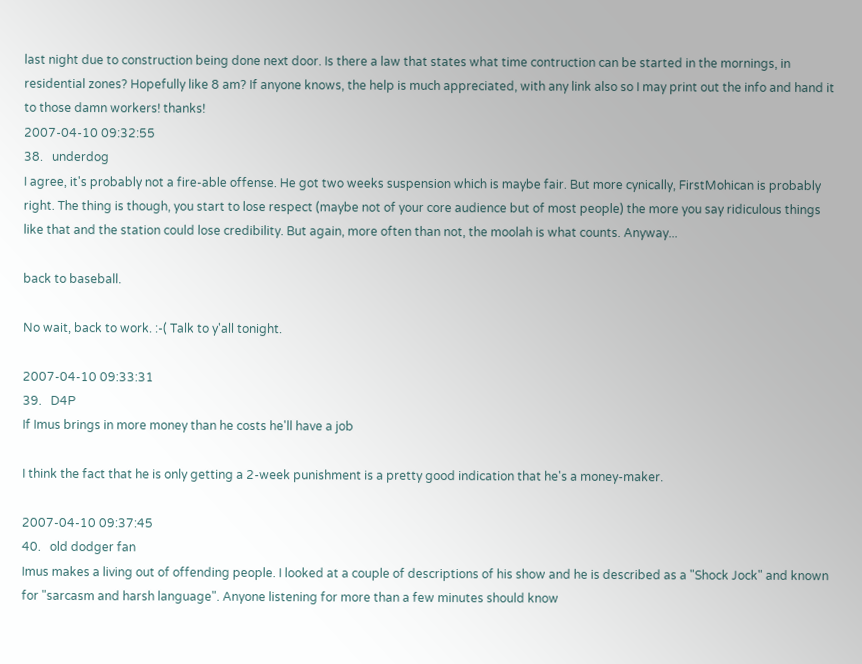last night due to construction being done next door. Is there a law that states what time contruction can be started in the mornings, in residential zones? Hopefully like 8 am? If anyone knows, the help is much appreciated, with any link also so I may print out the info and hand it to those damn workers! thanks!
2007-04-10 09:32:55
38.   underdog
I agree, it's probably not a fire-able offense. He got two weeks suspension which is maybe fair. But more cynically, FirstMohican is probably right. The thing is though, you start to lose respect (maybe not of your core audience but of most people) the more you say ridiculous things like that and the station could lose credibility. But again, more often than not, the moolah is what counts. Anyway...

back to baseball.

No wait, back to work. :-( Talk to y'all tonight.

2007-04-10 09:33:31
39.   D4P
If Imus brings in more money than he costs he'll have a job

I think the fact that he is only getting a 2-week punishment is a pretty good indication that he's a money-maker.

2007-04-10 09:37:45
40.   old dodger fan
Imus makes a living out of offending people. I looked at a couple of descriptions of his show and he is described as a "Shock Jock" and known for "sarcasm and harsh language". Anyone listening for more than a few minutes should know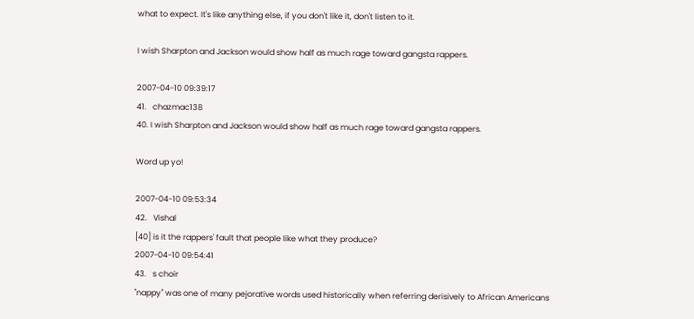what to expect. It's like anything else, if you don't like it, don't listen to it.

I wish Sharpton and Jackson would show half as much rage toward gangsta rappers.

2007-04-10 09:39:17
41.   chazmac138
40. I wish Sharpton and Jackson would show half as much rage toward gangsta rappers.

Word up yo!

2007-04-10 09:53:34
42.   Vishal
[40] is it the rappers' fault that people like what they produce?
2007-04-10 09:54:41
43.   s choir
"nappy" was one of many pejorative words used historically when referring derisively to African Americans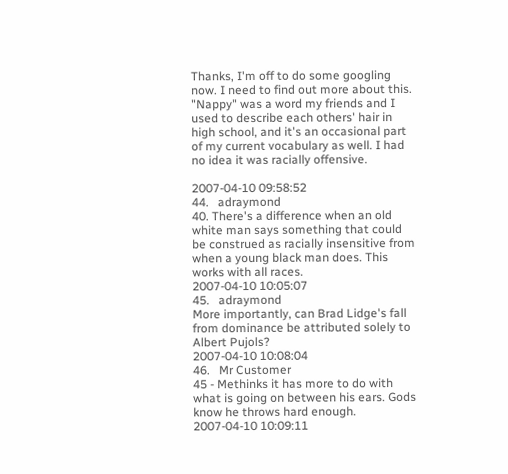Thanks, I'm off to do some googling now. I need to find out more about this. "Nappy" was a word my friends and I used to describe each others' hair in high school, and it's an occasional part of my current vocabulary as well. I had no idea it was racially offensive.

2007-04-10 09:58:52
44.   adraymond
40. There's a difference when an old white man says something that could be construed as racially insensitive from when a young black man does. This works with all races.
2007-04-10 10:05:07
45.   adraymond
More importantly, can Brad Lidge's fall from dominance be attributed solely to Albert Pujols?
2007-04-10 10:08:04
46.   Mr Customer
45 - Methinks it has more to do with what is going on between his ears. Gods know he throws hard enough.
2007-04-10 10:09:11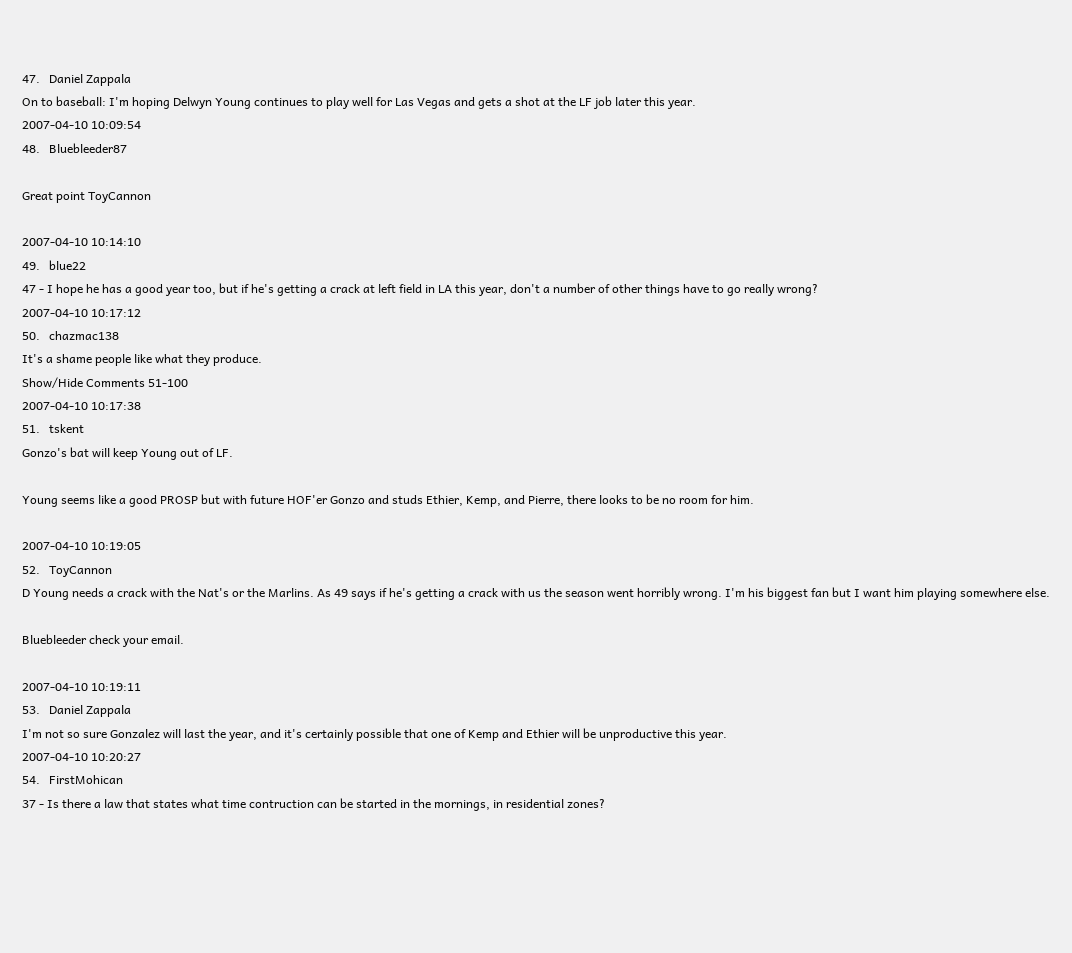47.   Daniel Zappala
On to baseball: I'm hoping Delwyn Young continues to play well for Las Vegas and gets a shot at the LF job later this year.
2007-04-10 10:09:54
48.   Bluebleeder87

Great point ToyCannon

2007-04-10 10:14:10
49.   blue22
47 - I hope he has a good year too, but if he's getting a crack at left field in LA this year, don't a number of other things have to go really wrong?
2007-04-10 10:17:12
50.   chazmac138
It's a shame people like what they produce.
Show/Hide Comments 51-100
2007-04-10 10:17:38
51.   tskent
Gonzo's bat will keep Young out of LF.

Young seems like a good PROSP but with future HOF'er Gonzo and studs Ethier, Kemp, and Pierre, there looks to be no room for him.

2007-04-10 10:19:05
52.   ToyCannon
D Young needs a crack with the Nat's or the Marlins. As 49 says if he's getting a crack with us the season went horribly wrong. I'm his biggest fan but I want him playing somewhere else.

Bluebleeder check your email.

2007-04-10 10:19:11
53.   Daniel Zappala
I'm not so sure Gonzalez will last the year, and it's certainly possible that one of Kemp and Ethier will be unproductive this year.
2007-04-10 10:20:27
54.   FirstMohican
37 - Is there a law that states what time contruction can be started in the mornings, in residential zones?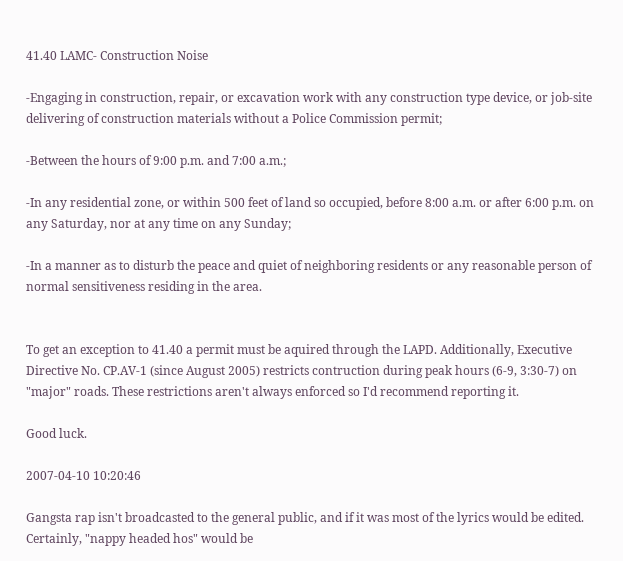41.40 LAMC- Construction Noise

-Engaging in construction, repair, or excavation work with any construction type device, or job-site delivering of construction materials without a Police Commission permit;

-Between the hours of 9:00 p.m. and 7:00 a.m.;

-In any residential zone, or within 500 feet of land so occupied, before 8:00 a.m. or after 6:00 p.m. on any Saturday, nor at any time on any Sunday;

-In a manner as to disturb the peace and quiet of neighboring residents or any reasonable person of normal sensitiveness residing in the area.


To get an exception to 41.40 a permit must be aquired through the LAPD. Additionally, Executive Directive No. CP.AV-1 (since August 2005) restricts contruction during peak hours (6-9, 3:30-7) on "major" roads. These restrictions aren't always enforced so I'd recommend reporting it.

Good luck.

2007-04-10 10:20:46

Gangsta rap isn't broadcasted to the general public, and if it was most of the lyrics would be edited. Certainly, "nappy headed hos" would be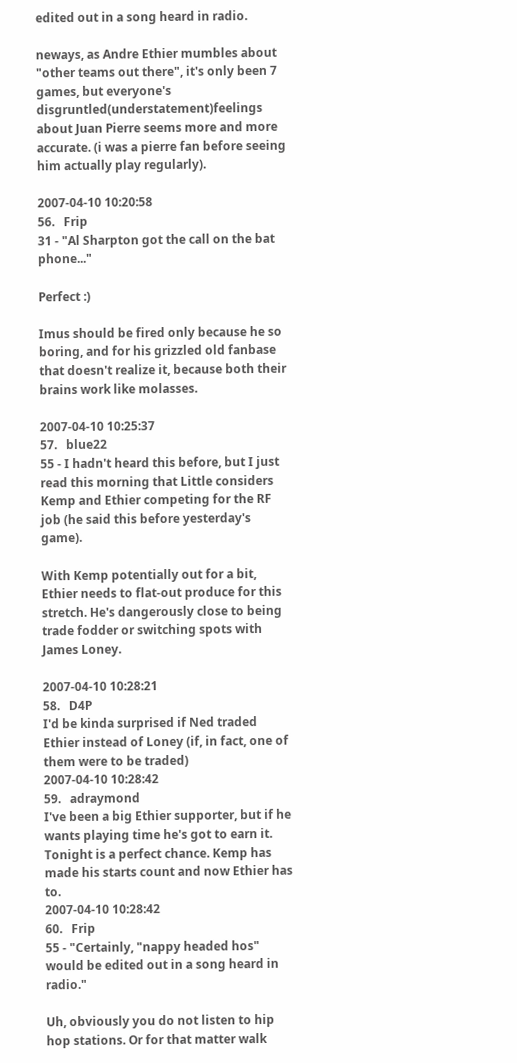edited out in a song heard in radio.

neways, as Andre Ethier mumbles about "other teams out there", it's only been 7 games, but everyone's disgruntled(understatement)feelings about Juan Pierre seems more and more accurate. (i was a pierre fan before seeing him actually play regularly).

2007-04-10 10:20:58
56.   Frip
31 - "Al Sharpton got the call on the bat phone..."

Perfect :)

Imus should be fired only because he so boring, and for his grizzled old fanbase that doesn't realize it, because both their brains work like molasses.

2007-04-10 10:25:37
57.   blue22
55 - I hadn't heard this before, but I just read this morning that Little considers Kemp and Ethier competing for the RF job (he said this before yesterday's game).

With Kemp potentially out for a bit, Ethier needs to flat-out produce for this stretch. He's dangerously close to being trade fodder or switching spots with James Loney.

2007-04-10 10:28:21
58.   D4P
I'd be kinda surprised if Ned traded Ethier instead of Loney (if, in fact, one of them were to be traded)
2007-04-10 10:28:42
59.   adraymond
I've been a big Ethier supporter, but if he wants playing time he's got to earn it. Tonight is a perfect chance. Kemp has made his starts count and now Ethier has to.
2007-04-10 10:28:42
60.   Frip
55 - "Certainly, "nappy headed hos" would be edited out in a song heard in radio."

Uh, obviously you do not listen to hip hop stations. Or for that matter walk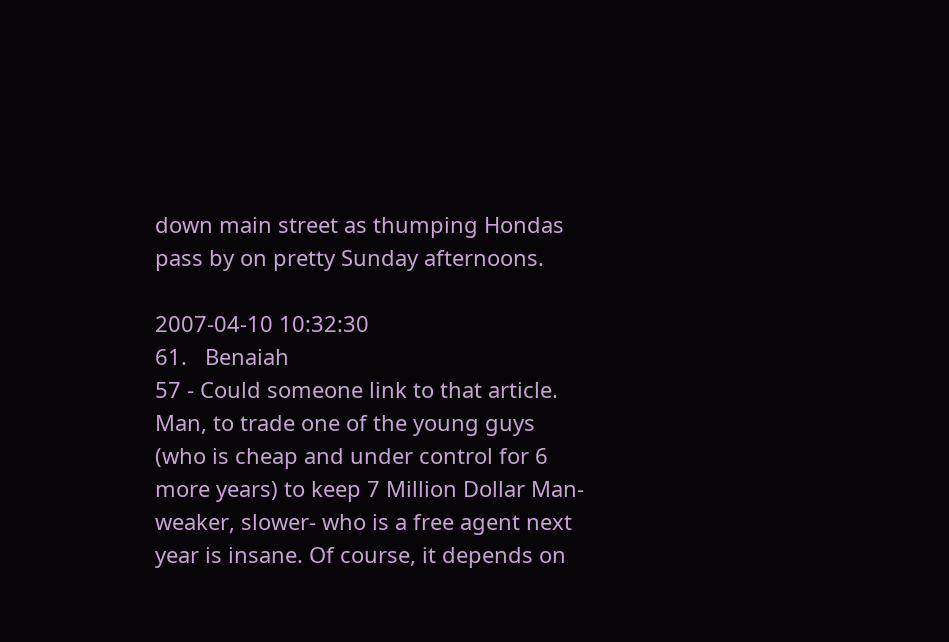down main street as thumping Hondas pass by on pretty Sunday afternoons.

2007-04-10 10:32:30
61.   Benaiah
57 - Could someone link to that article. Man, to trade one of the young guys (who is cheap and under control for 6 more years) to keep 7 Million Dollar Man- weaker, slower- who is a free agent next year is insane. Of course, it depends on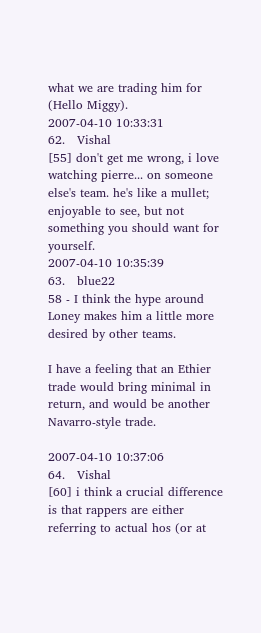what we are trading him for (Hello Miggy).
2007-04-10 10:33:31
62.   Vishal
[55] don't get me wrong, i love watching pierre... on someone else's team. he's like a mullet; enjoyable to see, but not something you should want for yourself.
2007-04-10 10:35:39
63.   blue22
58 - I think the hype around Loney makes him a little more desired by other teams.

I have a feeling that an Ethier trade would bring minimal in return, and would be another Navarro-style trade.

2007-04-10 10:37:06
64.   Vishal
[60] i think a crucial difference is that rappers are either referring to actual hos (or at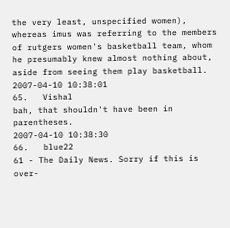the very least, unspecified women), whereas imus was referring to the members of rutgers women's basketball team, whom he presumably knew almost nothing about, aside from seeing them play basketball.
2007-04-10 10:38:01
65.   Vishal
bah, that shouldn't have been in parentheses.
2007-04-10 10:38:30
66.   blue22
61 - The Daily News. Sorry if this is over-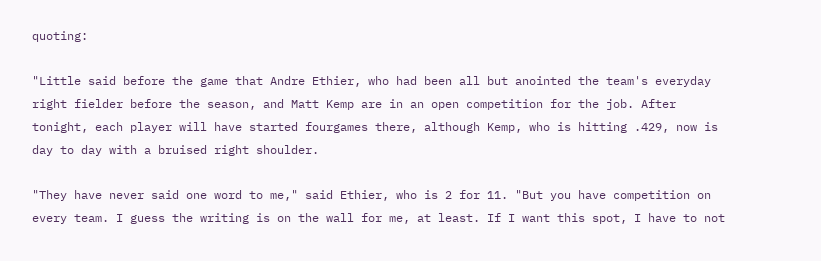quoting:

"Little said before the game that Andre Ethier, who had been all but anointed the team's everyday right fielder before the season, and Matt Kemp are in an open competition for the job. After tonight, each player will have started fourgames there, although Kemp, who is hitting .429, now is day to day with a bruised right shoulder.

"They have never said one word to me," said Ethier, who is 2 for 11. "But you have competition on every team. I guess the writing is on the wall for me, at least. If I want this spot, I have to not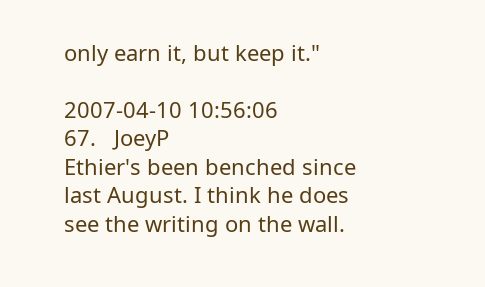only earn it, but keep it."

2007-04-10 10:56:06
67.   JoeyP
Ethier's been benched since last August. I think he does see the writing on the wall.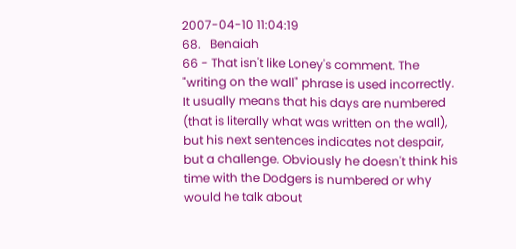2007-04-10 11:04:19
68.   Benaiah
66 - That isn't like Loney's comment. The "writing on the wall" phrase is used incorrectly. It usually means that his days are numbered (that is literally what was written on the wall), but his next sentences indicates not despair, but a challenge. Obviously he doesn't think his time with the Dodgers is numbered or why would he talk about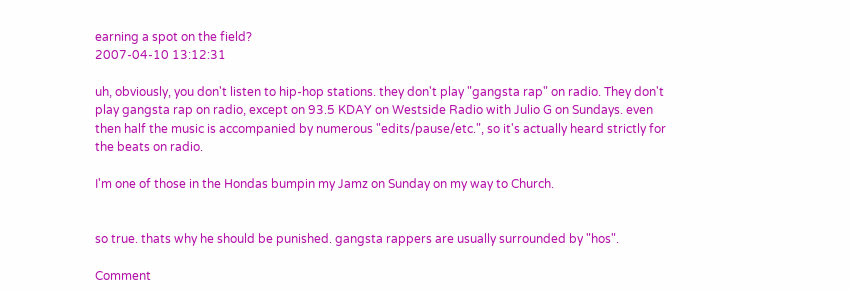earning a spot on the field?
2007-04-10 13:12:31

uh, obviously, you don't listen to hip-hop stations. they don't play "gangsta rap" on radio. They don't play gangsta rap on radio, except on 93.5 KDAY on Westside Radio with Julio G on Sundays. even then half the music is accompanied by numerous "edits/pause/etc.", so it's actually heard strictly for the beats on radio.

I'm one of those in the Hondas bumpin my Jamz on Sunday on my way to Church.


so true. thats why he should be punished. gangsta rappers are usually surrounded by "hos".

Comment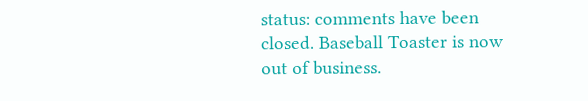status: comments have been closed. Baseball Toaster is now out of business.